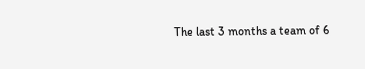The last 3 months a team of 6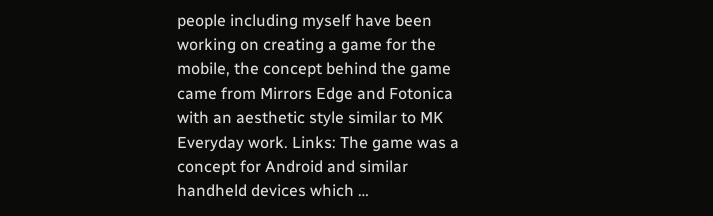people including myself have been working on creating a game for the mobile, the concept behind the game came from Mirrors Edge and Fotonica with an aesthetic style similar to MK Everyday work. Links: The game was a concept for Android and similar handheld devices which …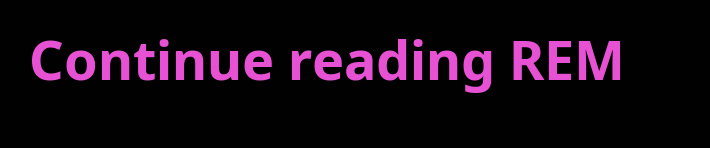Continue reading REM